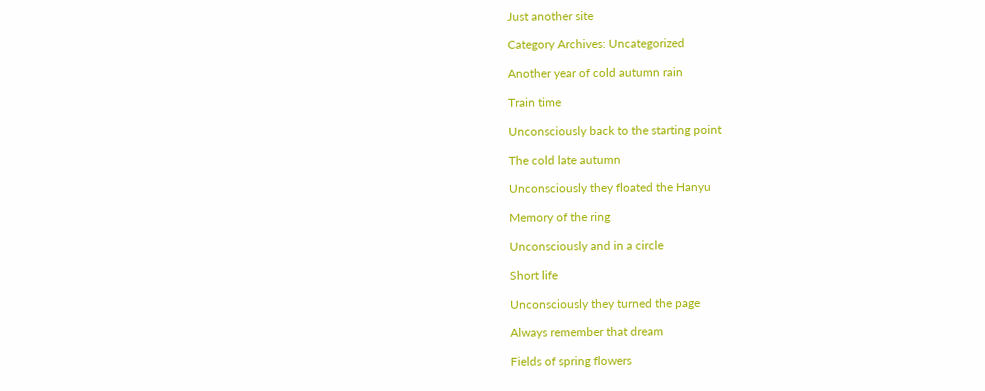Just another site

Category Archives: Uncategorized

Another year of cold autumn rain

Train time

Unconsciously back to the starting point

The cold late autumn

Unconsciously they floated the Hanyu

Memory of the ring

Unconsciously and in a circle

Short life

Unconsciously they turned the page

Always remember that dream

Fields of spring flowers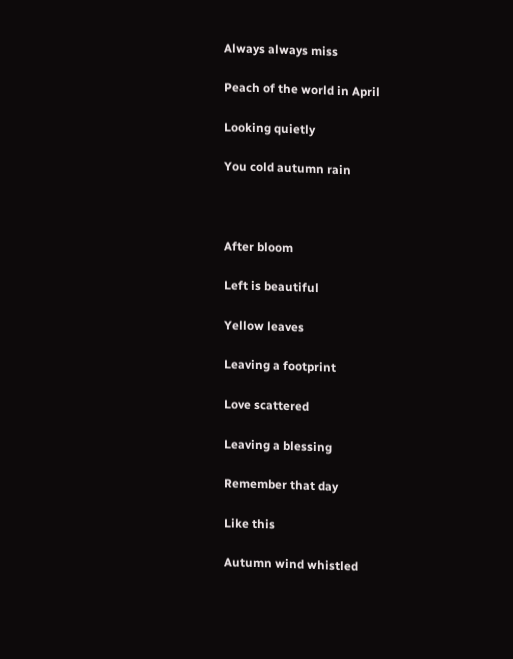Always always miss

Peach of the world in April

Looking quietly

You cold autumn rain



After bloom

Left is beautiful

Yellow leaves

Leaving a footprint

Love scattered

Leaving a blessing

Remember that day

Like this

Autumn wind whistled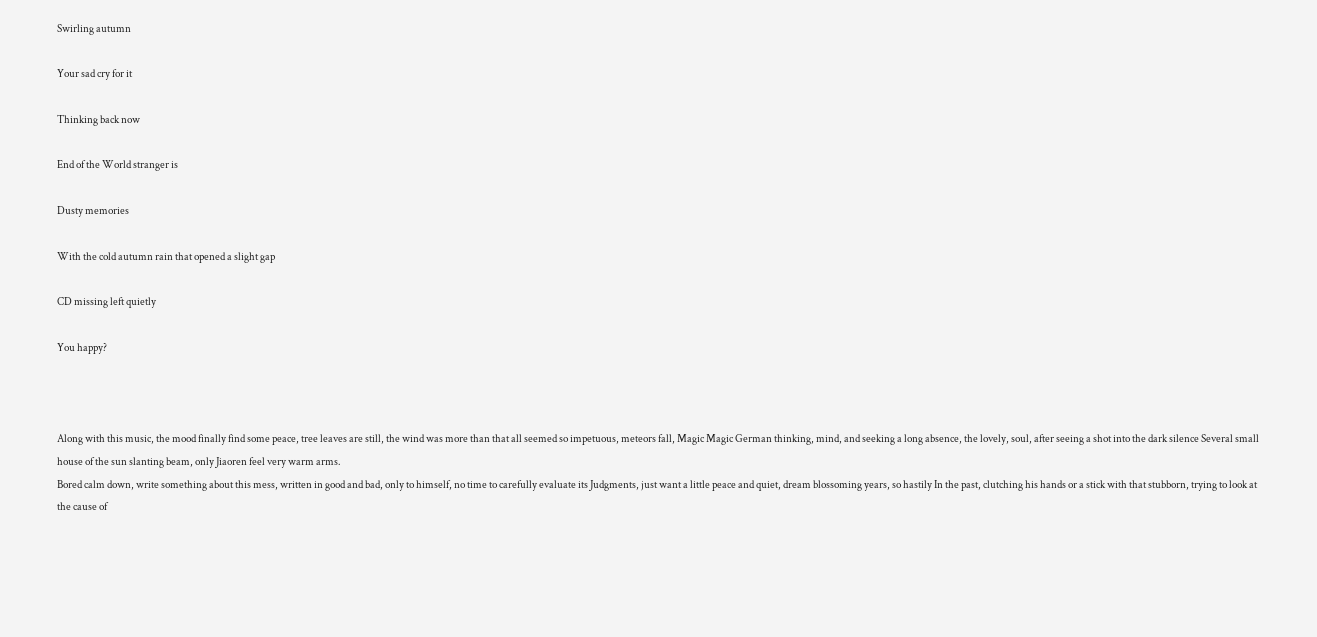Swirling autumn

Your sad cry for it

Thinking back now

End of the World stranger is

Dusty memories

With the cold autumn rain that opened a slight gap

CD missing left quietly

You happy?



Along with this music, the mood finally find some peace, tree leaves are still, the wind was more than that all seemed so impetuous, meteors fall, Magic Magic German thinking, mind, and seeking a long absence, the lovely, soul, after seeing a shot into the dark silence Several small house of the sun slanting beam, only Jiaoren feel very warm arms.
Bored calm down, write something about this mess, written in good and bad, only to himself, no time to carefully evaluate its Judgments, just want a little peace and quiet, dream blossoming years, so hastily In the past, clutching his hands or a stick with that stubborn, trying to look at the cause of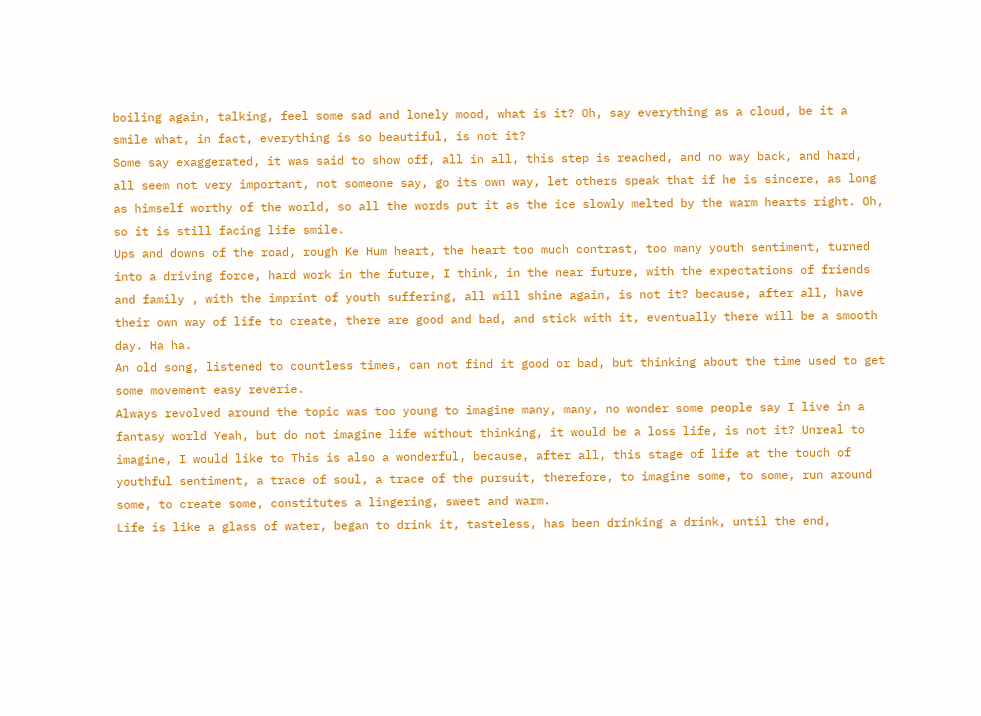boiling again, talking, feel some sad and lonely mood, what is it? Oh, say everything as a cloud, be it a smile what, in fact, everything is so beautiful, is not it?
Some say exaggerated, it was said to show off, all in all, this step is reached, and no way back, and hard, all seem not very important, not someone say, go its own way, let others speak that if he is sincere, as long as himself worthy of the world, so all the words put it as the ice slowly melted by the warm hearts right. Oh, so it is still facing life smile.
Ups and downs of the road, rough Ke Hum heart, the heart too much contrast, too many youth sentiment, turned into a driving force, hard work in the future, I think, in the near future, with the expectations of friends and family , with the imprint of youth suffering, all will shine again, is not it? because, after all, have their own way of life to create, there are good and bad, and stick with it, eventually there will be a smooth day. Ha ha.
An old song, listened to countless times, can not find it good or bad, but thinking about the time used to get some movement easy reverie.
Always revolved around the topic was too young to imagine many, many, no wonder some people say I live in a fantasy world Yeah, but do not imagine life without thinking, it would be a loss life, is not it? Unreal to imagine, I would like to This is also a wonderful, because, after all, this stage of life at the touch of youthful sentiment, a trace of soul, a trace of the pursuit, therefore, to imagine some, to some, run around some, to create some, constitutes a lingering, sweet and warm.
Life is like a glass of water, began to drink it, tasteless, has been drinking a drink, until the end,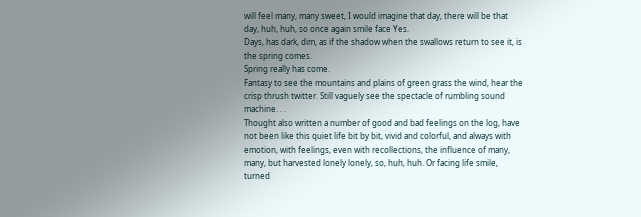will feel many, many sweet, I would imagine that day, there will be that day, huh, huh, so once again smile face Yes.
Days, has dark, dim, as if the shadow when the swallows return to see it, is the spring comes.
Spring really has come.
Fantasy to see the mountains and plains of green grass the wind, hear the crisp thrush twitter. Still vaguely see the spectacle of rumbling sound machine. . .
Thought also written a number of good and bad feelings on the log, have not been like this quiet life bit by bit, vivid and colorful, and always with emotion, with feelings, even with recollections, the influence of many, many, but harvested lonely lonely, so, huh, huh. Or facing life smile, turned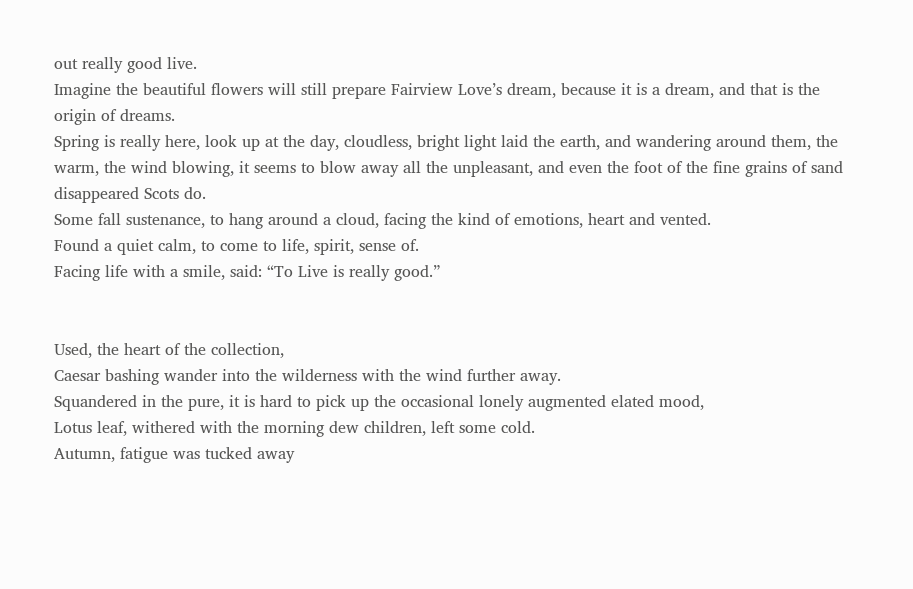out really good live.
Imagine the beautiful flowers will still prepare Fairview Love’s dream, because it is a dream, and that is the origin of dreams.
Spring is really here, look up at the day, cloudless, bright light laid the earth, and wandering around them, the warm, the wind blowing, it seems to blow away all the unpleasant, and even the foot of the fine grains of sand disappeared Scots do.
Some fall sustenance, to hang around a cloud, facing the kind of emotions, heart and vented.
Found a quiet calm, to come to life, spirit, sense of.
Facing life with a smile, said: “To Live is really good.”


Used, the heart of the collection,
Caesar bashing wander into the wilderness with the wind further away.
Squandered in the pure, it is hard to pick up the occasional lonely augmented elated mood,
Lotus leaf, withered with the morning dew children, left some cold.
Autumn, fatigue was tucked away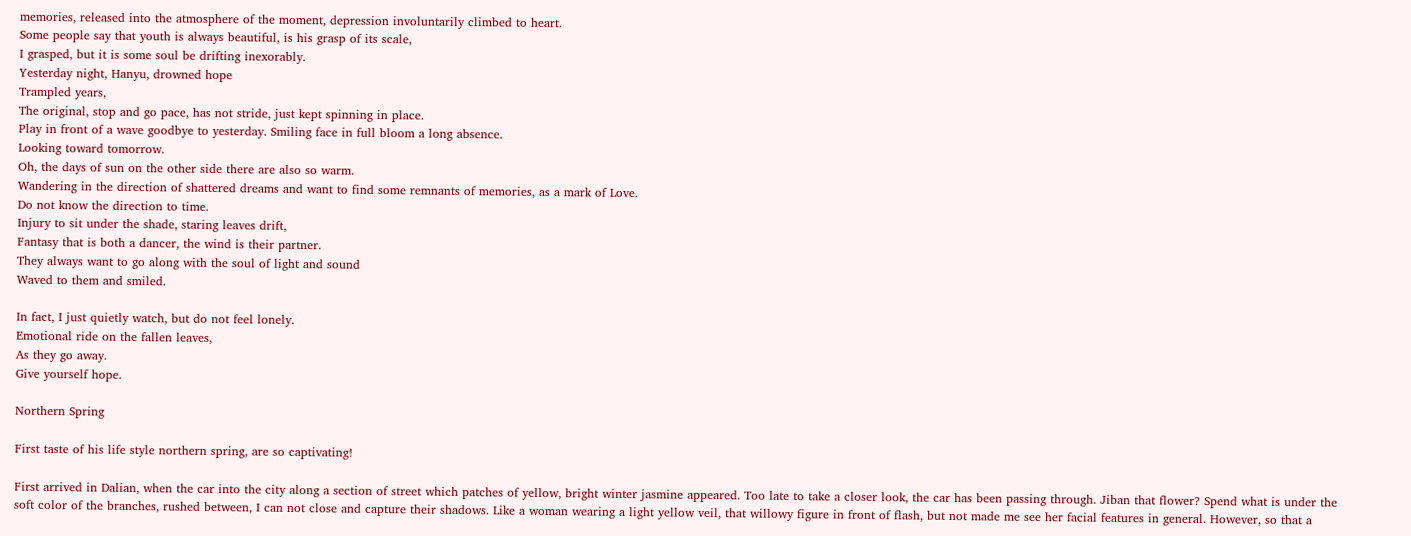memories, released into the atmosphere of the moment, depression involuntarily climbed to heart.
Some people say that youth is always beautiful, is his grasp of its scale,
I grasped, but it is some soul be drifting inexorably.
Yesterday night, Hanyu, drowned hope
Trampled years,
The original, stop and go pace, has not stride, just kept spinning in place.
Play in front of a wave goodbye to yesterday. Smiling face in full bloom a long absence.
Looking toward tomorrow.
Oh, the days of sun on the other side there are also so warm.
Wandering in the direction of shattered dreams and want to find some remnants of memories, as a mark of Love.
Do not know the direction to time.
Injury to sit under the shade, staring leaves drift,
Fantasy that is both a dancer, the wind is their partner.
They always want to go along with the soul of light and sound
Waved to them and smiled.

In fact, I just quietly watch, but do not feel lonely.
Emotional ride on the fallen leaves,
As they go away.
Give yourself hope.

Northern Spring

First taste of his life style northern spring, are so captivating!

First arrived in Dalian, when the car into the city along a section of street which patches of yellow, bright winter jasmine appeared. Too late to take a closer look, the car has been passing through. Jiban that flower? Spend what is under the soft color of the branches, rushed between, I can not close and capture their shadows. Like a woman wearing a light yellow veil, that willowy figure in front of flash, but not made me see her facial features in general. However, so that a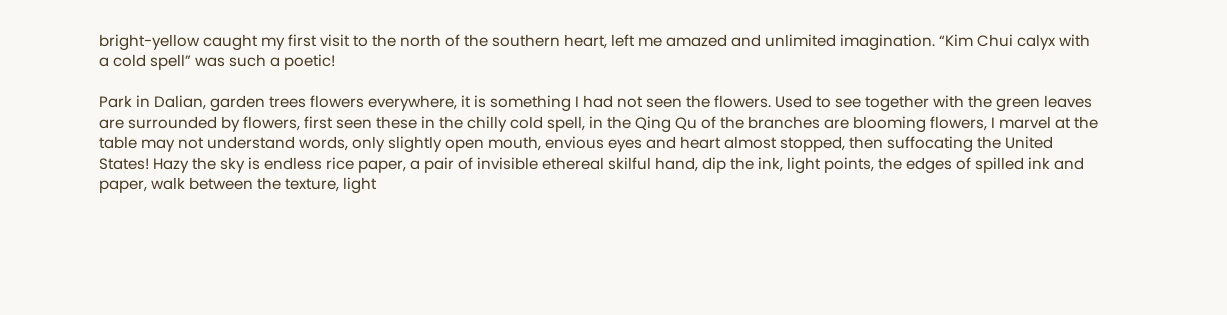bright-yellow caught my first visit to the north of the southern heart, left me amazed and unlimited imagination. “Kim Chui calyx with a cold spell” was such a poetic!

Park in Dalian, garden trees flowers everywhere, it is something I had not seen the flowers. Used to see together with the green leaves are surrounded by flowers, first seen these in the chilly cold spell, in the Qing Qu of the branches are blooming flowers, I marvel at the table may not understand words, only slightly open mouth, envious eyes and heart almost stopped, then suffocating the United States! Hazy the sky is endless rice paper, a pair of invisible ethereal skilful hand, dip the ink, light points, the edges of spilled ink and paper, walk between the texture, light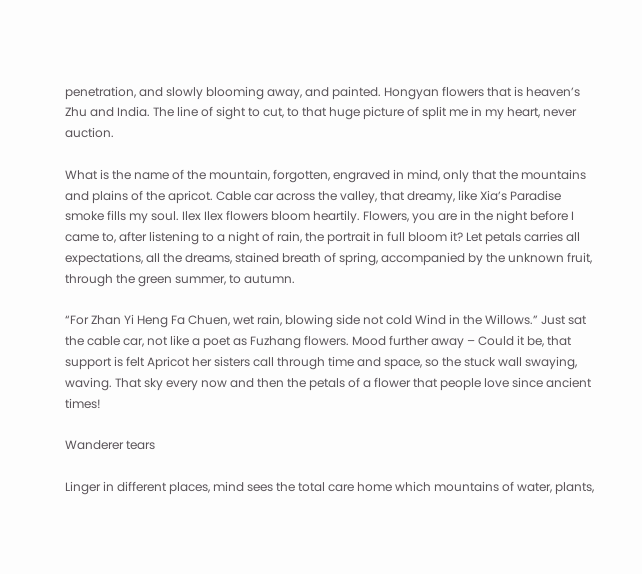penetration, and slowly blooming away, and painted. Hongyan flowers that is heaven’s Zhu and India. The line of sight to cut, to that huge picture of split me in my heart, never auction.

What is the name of the mountain, forgotten, engraved in mind, only that the mountains and plains of the apricot. Cable car across the valley, that dreamy, like Xia’s Paradise smoke fills my soul. Ilex Ilex flowers bloom heartily. Flowers, you are in the night before I came to, after listening to a night of rain, the portrait in full bloom it? Let petals carries all expectations, all the dreams, stained breath of spring, accompanied by the unknown fruit, through the green summer, to autumn.

“For Zhan Yi Heng Fa Chuen, wet rain, blowing side not cold Wind in the Willows.” Just sat the cable car, not like a poet as Fuzhang flowers. Mood further away – Could it be, that support is felt Apricot her sisters call through time and space, so the stuck wall swaying, waving. That sky every now and then the petals of a flower that people love since ancient times!

Wanderer tears

Linger in different places, mind sees the total care home which mountains of water, plants,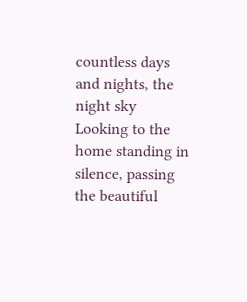countless days and nights, the night sky Looking to the home standing in silence, passing the beautiful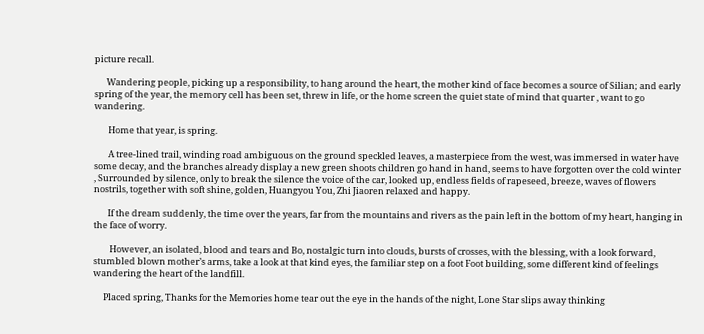picture recall.

      Wandering people, picking up a responsibility, to hang around the heart, the mother kind of face becomes a source of Silian; and early spring of the year, the memory cell has been set, threw in life, or the home screen the quiet state of mind that quarter , want to go wandering.

       Home that year, is spring.

       A tree-lined trail, winding road ambiguous on the ground speckled leaves, a masterpiece from the west, was immersed in water have some decay, and the branches already display a new green shoots children go hand in hand, seems to have forgotten over the cold winter , Surrounded by silence, only to break the silence the voice of the car, looked up, endless fields of rapeseed, breeze, waves of flowers nostrils, together with soft shine, golden, Huangyou You, Zhi Jiaoren relaxed and happy.

       If the dream suddenly, the time over the years, far from the mountains and rivers as the pain left in the bottom of my heart, hanging in the face of worry.

        However, an isolated, blood and tears and Bo, nostalgic turn into clouds, bursts of crosses, with the blessing, with a look forward, stumbled blown mother’s arms, take a look at that kind eyes, the familiar step on a foot Foot building, some different kind of feelings wandering the heart of the landfill.

     Placed spring, Thanks for the Memories home tear out the eye in the hands of the night, Lone Star slips away thinking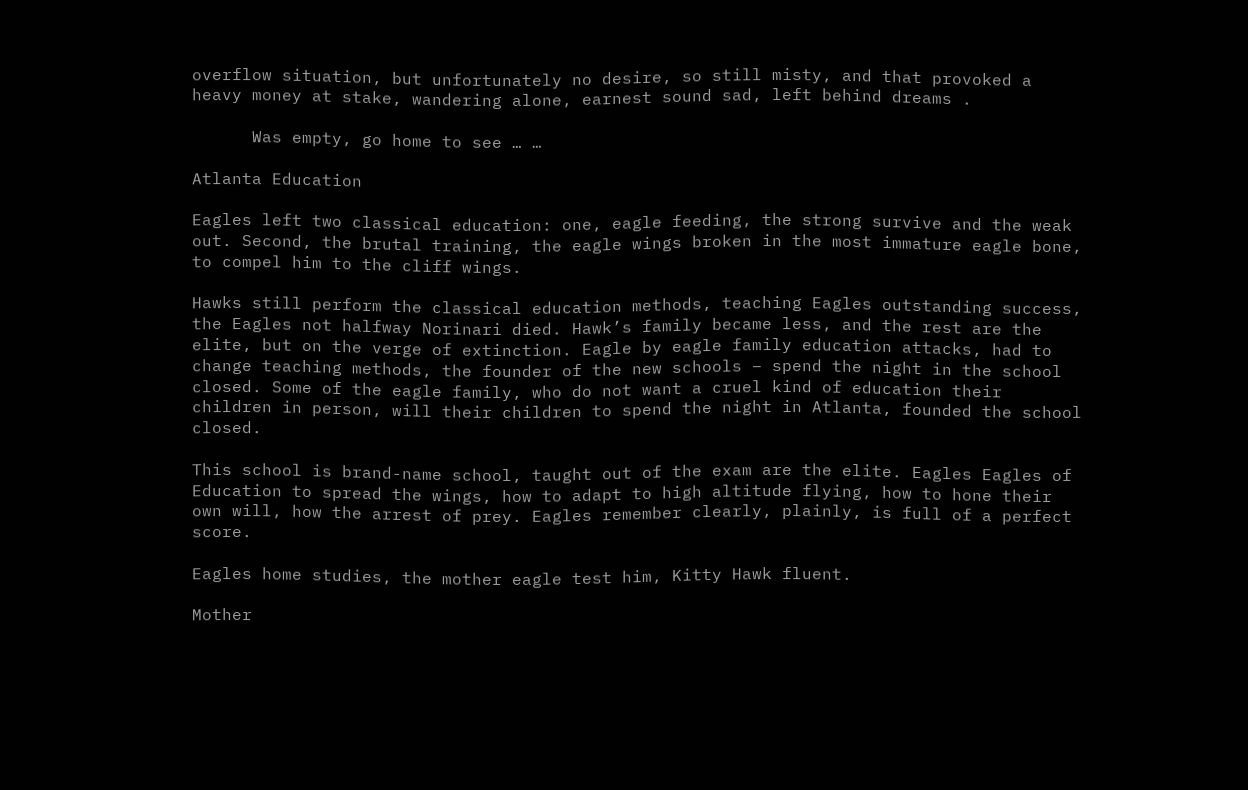overflow situation, but unfortunately no desire, so still misty, and that provoked a heavy money at stake, wandering alone, earnest sound sad, left behind dreams .

      Was empty, go home to see … …

Atlanta Education

Eagles left two classical education: one, eagle feeding, the strong survive and the weak out. Second, the brutal training, the eagle wings broken in the most immature eagle bone, to compel him to the cliff wings.

Hawks still perform the classical education methods, teaching Eagles outstanding success, the Eagles not halfway Norinari died. Hawk’s family became less, and the rest are the elite, but on the verge of extinction. Eagle by eagle family education attacks, had to change teaching methods, the founder of the new schools – spend the night in the school closed. Some of the eagle family, who do not want a cruel kind of education their children in person, will their children to spend the night in Atlanta, founded the school closed.

This school is brand-name school, taught out of the exam are the elite. Eagles Eagles of Education to spread the wings, how to adapt to high altitude flying, how to hone their own will, how the arrest of prey. Eagles remember clearly, plainly, is full of a perfect score.

Eagles home studies, the mother eagle test him, Kitty Hawk fluent.

Mother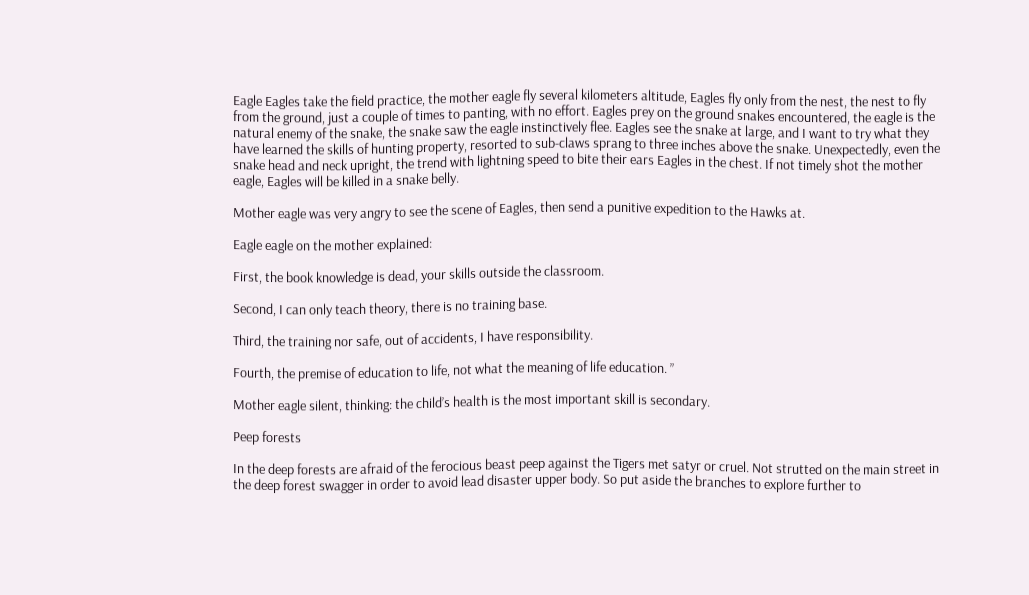Eagle Eagles take the field practice, the mother eagle fly several kilometers altitude, Eagles fly only from the nest, the nest to fly from the ground, just a couple of times to panting, with no effort. Eagles prey on the ground snakes encountered, the eagle is the natural enemy of the snake, the snake saw the eagle instinctively flee. Eagles see the snake at large, and I want to try what they have learned the skills of hunting property, resorted to sub-claws sprang to three inches above the snake. Unexpectedly, even the snake head and neck upright, the trend with lightning speed to bite their ears Eagles in the chest. If not timely shot the mother eagle, Eagles will be killed in a snake belly.

Mother eagle was very angry to see the scene of Eagles, then send a punitive expedition to the Hawks at.

Eagle eagle on the mother explained:

First, the book knowledge is dead, your skills outside the classroom.

Second, I can only teach theory, there is no training base.

Third, the training nor safe, out of accidents, I have responsibility.

Fourth, the premise of education to life, not what the meaning of life education. ”

Mother eagle silent, thinking: the child’s health is the most important skill is secondary.

Peep forests

In the deep forests are afraid of the ferocious beast peep against the Tigers met satyr or cruel. Not strutted on the main street in the deep forest swagger in order to avoid lead disaster upper body. So put aside the branches to explore further to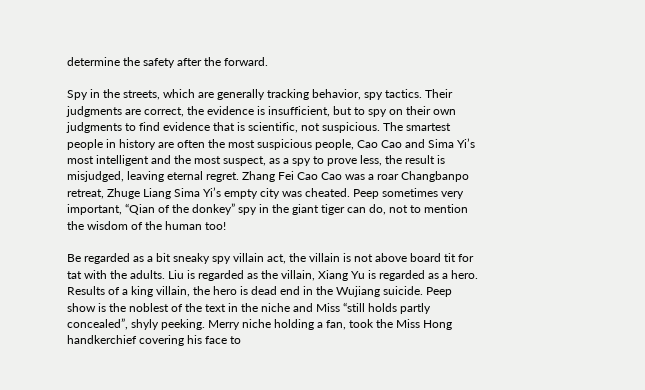determine the safety after the forward.

Spy in the streets, which are generally tracking behavior, spy tactics. Their judgments are correct, the evidence is insufficient, but to spy on their own judgments to find evidence that is scientific, not suspicious. The smartest people in history are often the most suspicious people, Cao Cao and Sima Yi’s most intelligent and the most suspect, as a spy to prove less, the result is misjudged, leaving eternal regret. Zhang Fei Cao Cao was a roar Changbanpo retreat, Zhuge Liang Sima Yi’s empty city was cheated. Peep sometimes very important, “Qian of the donkey” spy in the giant tiger can do, not to mention the wisdom of the human too!

Be regarded as a bit sneaky spy villain act, the villain is not above board tit for tat with the adults. Liu is regarded as the villain, Xiang Yu is regarded as a hero. Results of a king villain, the hero is dead end in the Wujiang suicide. Peep show is the noblest of the text in the niche and Miss “still holds partly concealed”, shyly peeking. Merry niche holding a fan, took the Miss Hong handkerchief covering his face to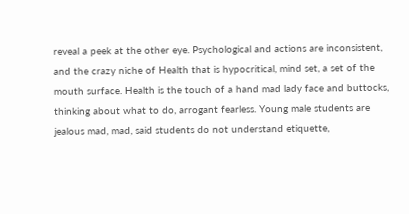reveal a peek at the other eye. Psychological and actions are inconsistent, and the crazy niche of Health that is hypocritical, mind set, a set of the mouth surface. Health is the touch of a hand mad lady face and buttocks, thinking about what to do, arrogant fearless. Young male students are jealous mad, mad, said students do not understand etiquette,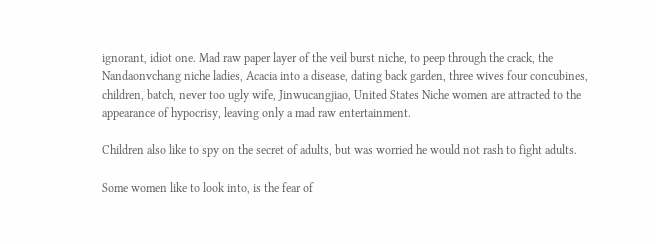ignorant, idiot one. Mad raw paper layer of the veil burst niche, to peep through the crack, the Nandaonvchang niche ladies, Acacia into a disease, dating back garden, three wives four concubines, children, batch, never too ugly wife, Jinwucangjiao, United States Niche women are attracted to the appearance of hypocrisy, leaving only a mad raw entertainment.

Children also like to spy on the secret of adults, but was worried he would not rash to fight adults.

Some women like to look into, is the fear of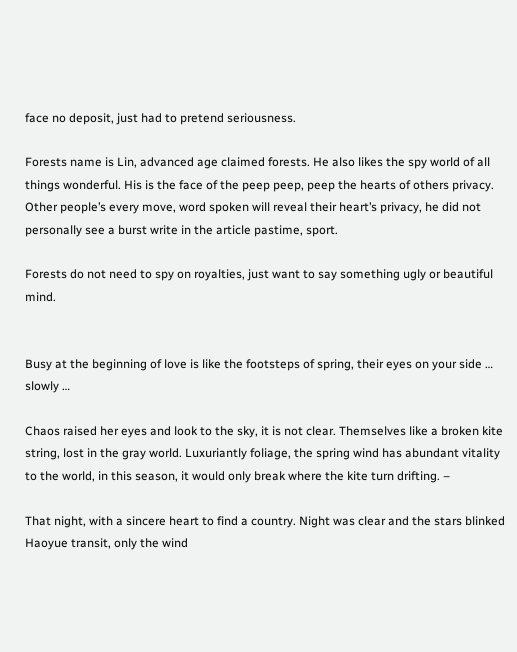face no deposit, just had to pretend seriousness.

Forests name is Lin, advanced age claimed forests. He also likes the spy world of all things wonderful. His is the face of the peep peep, peep the hearts of others privacy. Other people’s every move, word spoken will reveal their heart’s privacy, he did not personally see a burst write in the article pastime, sport.

Forests do not need to spy on royalties, just want to say something ugly or beautiful mind.


Busy at the beginning of love is like the footsteps of spring, their eyes on your side … slowly …

Chaos raised her eyes and look to the sky, it is not clear. Themselves like a broken kite string, lost in the gray world. Luxuriantly foliage, the spring wind has abundant vitality to the world, in this season, it would only break where the kite turn drifting. –

That night, with a sincere heart to find a country. Night was clear and the stars blinked Haoyue transit, only the wind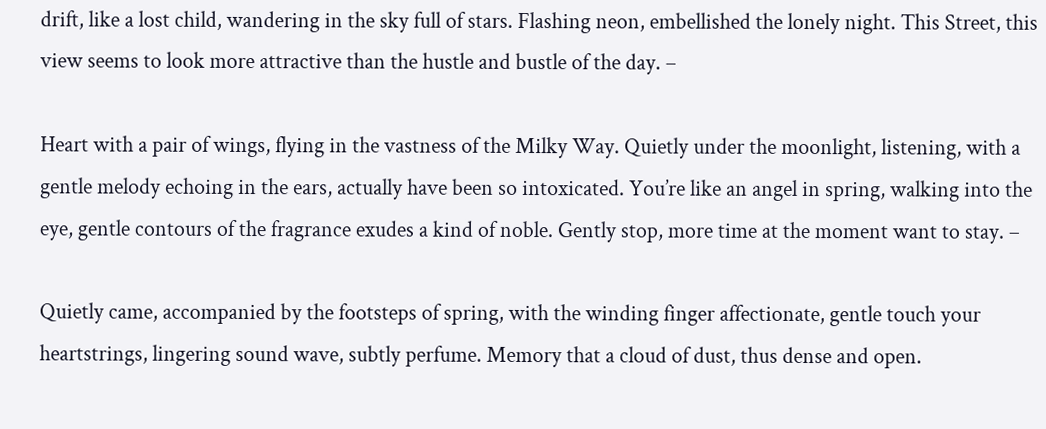drift, like a lost child, wandering in the sky full of stars. Flashing neon, embellished the lonely night. This Street, this view seems to look more attractive than the hustle and bustle of the day. –

Heart with a pair of wings, flying in the vastness of the Milky Way. Quietly under the moonlight, listening, with a gentle melody echoing in the ears, actually have been so intoxicated. You’re like an angel in spring, walking into the eye, gentle contours of the fragrance exudes a kind of noble. Gently stop, more time at the moment want to stay. –

Quietly came, accompanied by the footsteps of spring, with the winding finger affectionate, gentle touch your heartstrings, lingering sound wave, subtly perfume. Memory that a cloud of dust, thus dense and open.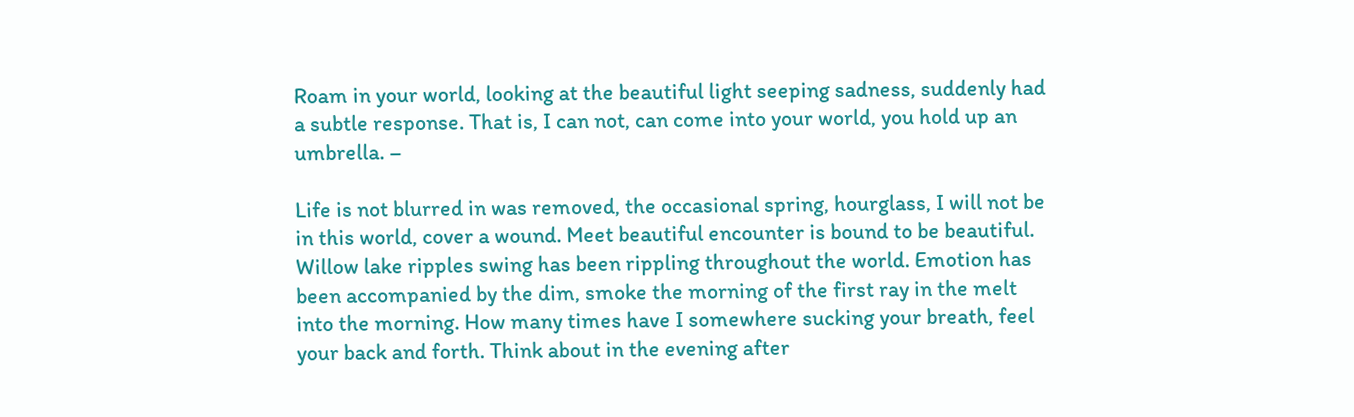Roam in your world, looking at the beautiful light seeping sadness, suddenly had a subtle response. That is, I can not, can come into your world, you hold up an umbrella. –

Life is not blurred in was removed, the occasional spring, hourglass, I will not be in this world, cover a wound. Meet beautiful encounter is bound to be beautiful. Willow lake ripples swing has been rippling throughout the world. Emotion has been accompanied by the dim, smoke the morning of the first ray in the melt into the morning. How many times have I somewhere sucking your breath, feel your back and forth. Think about in the evening after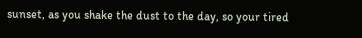sunset, as you shake the dust to the day, so your tired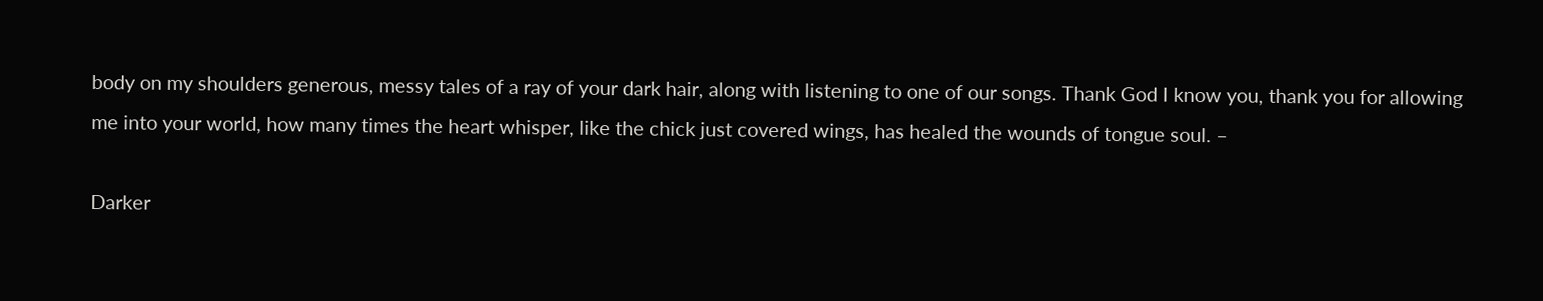body on my shoulders generous, messy tales of a ray of your dark hair, along with listening to one of our songs. Thank God I know you, thank you for allowing me into your world, how many times the heart whisper, like the chick just covered wings, has healed the wounds of tongue soul. –

Darker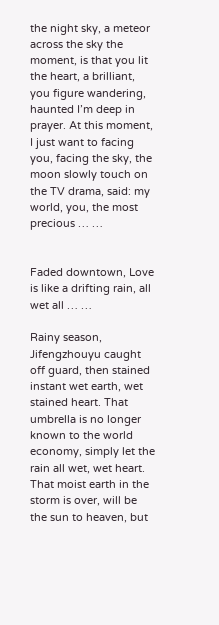the night sky, a meteor across the sky the moment, is that you lit the heart, a brilliant, you figure wandering, haunted I’m deep in prayer. At this moment, I just want to facing you, facing the sky, the moon slowly touch on the TV drama, said: my world, you, the most precious … …


Faded downtown, Love is like a drifting rain, all wet all … …

Rainy season, Jifengzhouyu caught off guard, then stained instant wet earth, wet stained heart. That umbrella is no longer known to the world economy, simply let the rain all wet, wet heart. That moist earth in the storm is over, will be the sun to heaven, but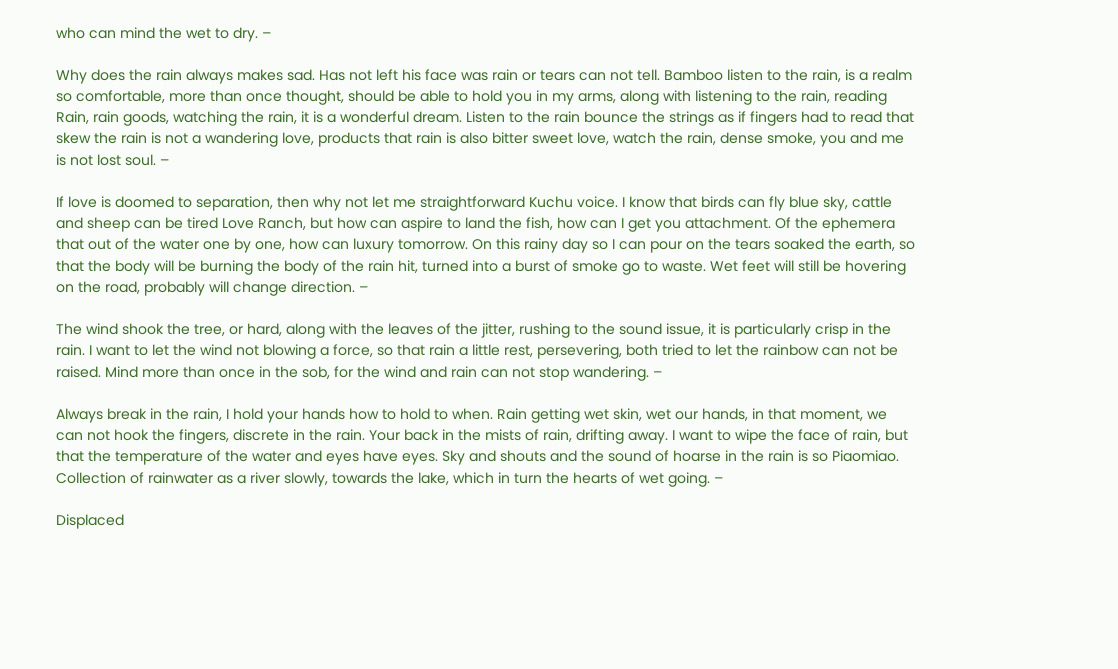who can mind the wet to dry. –

Why does the rain always makes sad. Has not left his face was rain or tears can not tell. Bamboo listen to the rain, is a realm so comfortable, more than once thought, should be able to hold you in my arms, along with listening to the rain, reading Rain, rain goods, watching the rain, it is a wonderful dream. Listen to the rain bounce the strings as if fingers had to read that skew the rain is not a wandering love, products that rain is also bitter sweet love, watch the rain, dense smoke, you and me is not lost soul. –

If love is doomed to separation, then why not let me straightforward Kuchu voice. I know that birds can fly blue sky, cattle and sheep can be tired Love Ranch, but how can aspire to land the fish, how can I get you attachment. Of the ephemera that out of the water one by one, how can luxury tomorrow. On this rainy day so I can pour on the tears soaked the earth, so that the body will be burning the body of the rain hit, turned into a burst of smoke go to waste. Wet feet will still be hovering on the road, probably will change direction. –

The wind shook the tree, or hard, along with the leaves of the jitter, rushing to the sound issue, it is particularly crisp in the rain. I want to let the wind not blowing a force, so that rain a little rest, persevering, both tried to let the rainbow can not be raised. Mind more than once in the sob, for the wind and rain can not stop wandering. –

Always break in the rain, I hold your hands how to hold to when. Rain getting wet skin, wet our hands, in that moment, we can not hook the fingers, discrete in the rain. Your back in the mists of rain, drifting away. I want to wipe the face of rain, but that the temperature of the water and eyes have eyes. Sky and shouts and the sound of hoarse in the rain is so Piaomiao. Collection of rainwater as a river slowly, towards the lake, which in turn the hearts of wet going. –

Displaced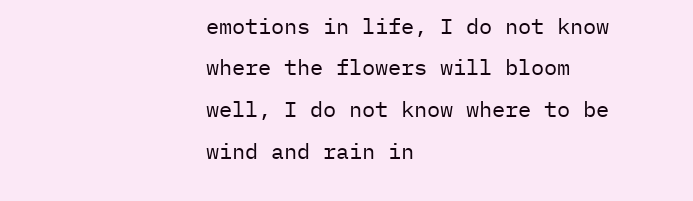emotions in life, I do not know where the flowers will bloom well, I do not know where to be wind and rain in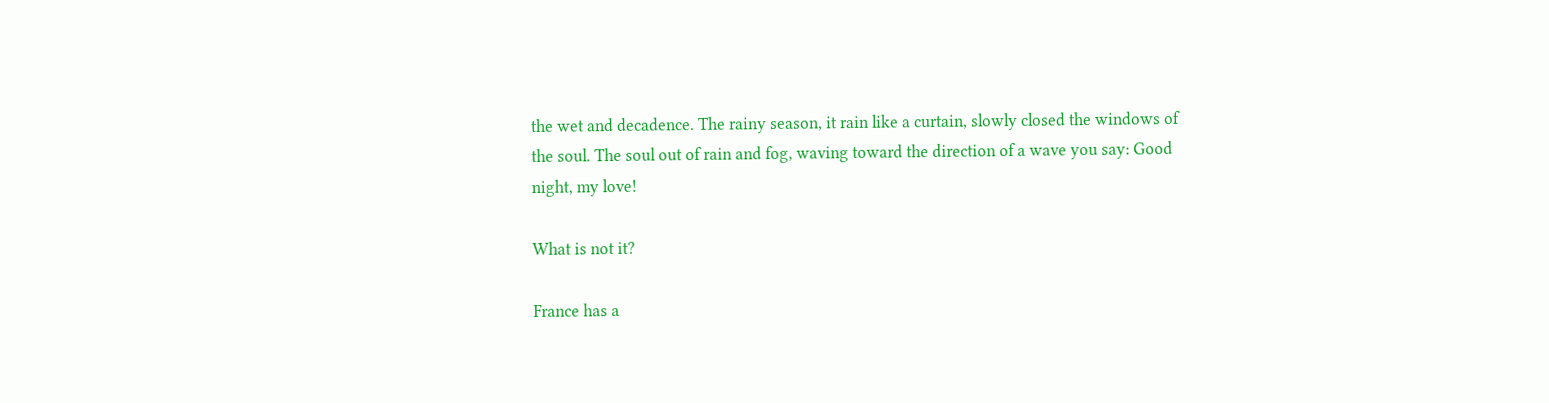the wet and decadence. The rainy season, it rain like a curtain, slowly closed the windows of the soul. The soul out of rain and fog, waving toward the direction of a wave you say: Good night, my love!

What is not it?

France has a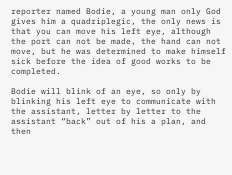reporter named Bodie, a young man only God gives him a quadriplegic, the only news is that you can move his left eye, although the port can not be made, the hand can not move, but he was determined to make himself sick before the idea of good works to be completed.

Bodie will blink of an eye, so only by blinking his left eye to communicate with the assistant, letter by letter to the assistant “back” out of his a plan, and then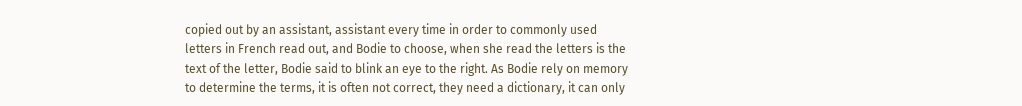copied out by an assistant, assistant every time in order to commonly used letters in French read out, and Bodie to choose, when she read the letters is the text of the letter, Bodie said to blink an eye to the right. As Bodie rely on memory to determine the terms, it is often not correct, they need a dictionary, it can only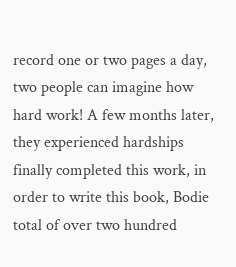record one or two pages a day, two people can imagine how hard work! A few months later, they experienced hardships finally completed this work, in order to write this book, Bodie total of over two hundred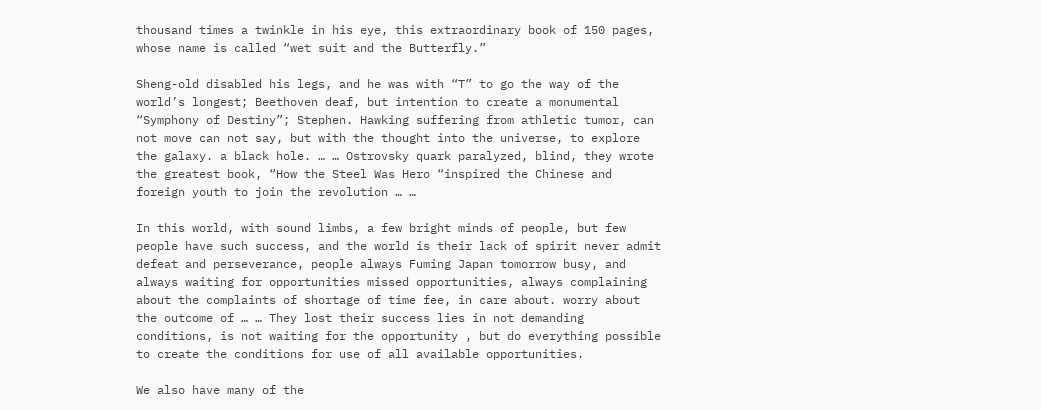thousand times a twinkle in his eye, this extraordinary book of 150 pages, whose name is called “wet suit and the Butterfly.”

Sheng-old disabled his legs, and he was with “T” to go the way of the world’s longest; Beethoven deaf, but intention to create a monumental “Symphony of Destiny”; Stephen. Hawking suffering from athletic tumor, can not move can not say, but with the thought into the universe, to explore the galaxy. a black hole. … … Ostrovsky quark paralyzed, blind, they wrote the greatest book, “How the Steel Was Hero “inspired the Chinese and foreign youth to join the revolution … …

In this world, with sound limbs, a few bright minds of people, but few people have such success, and the world is their lack of spirit never admit defeat and perseverance, people always Fuming Japan tomorrow busy, and always waiting for opportunities missed opportunities, always complaining about the complaints of shortage of time fee, in care about. worry about the outcome of … … They lost their success lies in not demanding conditions, is not waiting for the opportunity , but do everything possible to create the conditions for use of all available opportunities.

We also have many of the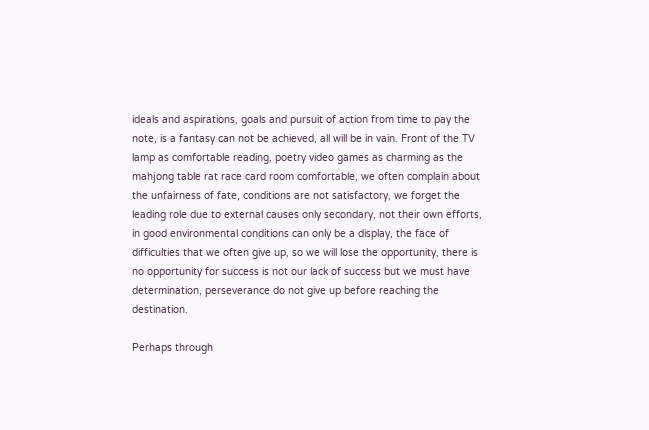ideals and aspirations, goals and pursuit of action from time to pay the note, is a fantasy can not be achieved, all will be in vain. Front of the TV lamp as comfortable reading, poetry video games as charming as the mahjong table rat race card room comfortable, we often complain about the unfairness of fate, conditions are not satisfactory, we forget the leading role due to external causes only secondary, not their own efforts, in good environmental conditions can only be a display, the face of difficulties that we often give up, so we will lose the opportunity, there is no opportunity for success is not our lack of success but we must have determination, perseverance do not give up before reaching the destination.

Perhaps through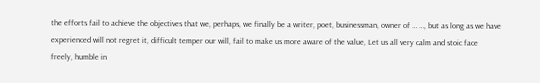the efforts fail to achieve the objectives that we, perhaps, we finally be a writer, poet, businessman, owner of … …, but as long as we have experienced will not regret it, difficult temper our will, fail to make us more aware of the value, Let us all very calm and stoic face freely, humble in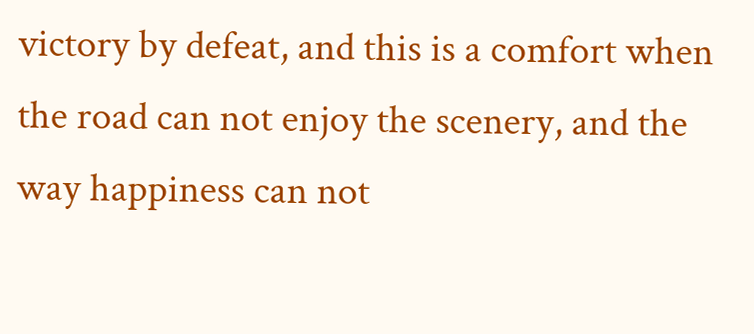victory by defeat, and this is a comfort when the road can not enjoy the scenery, and the way happiness can not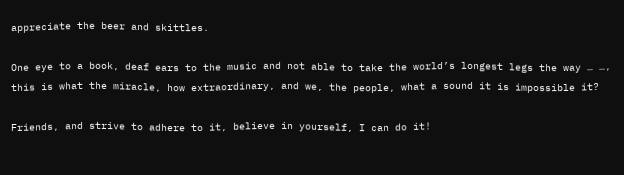appreciate the beer and skittles.

One eye to a book, deaf ears to the music and not able to take the world’s longest legs the way … …, this is what the miracle, how extraordinary, and we, the people, what a sound it is impossible it?

Friends, and strive to adhere to it, believe in yourself, I can do it!